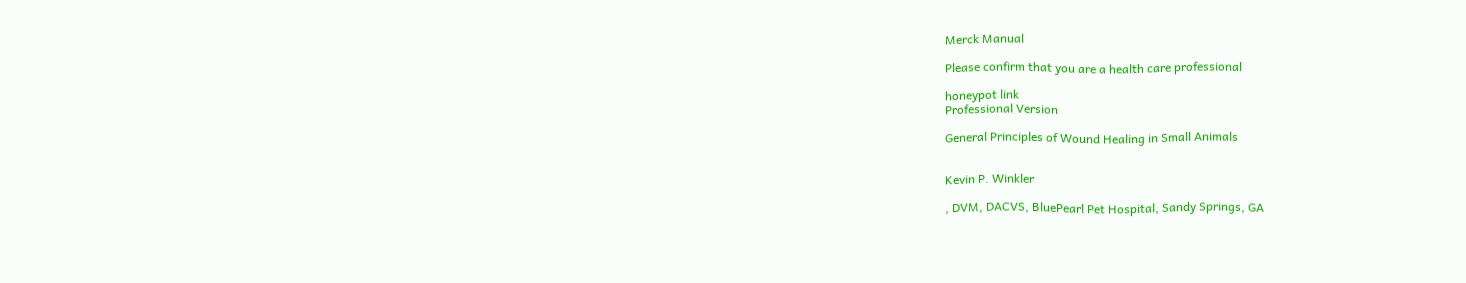Merck Manual

Please confirm that you are a health care professional

honeypot link
Professional Version

General Principles of Wound Healing in Small Animals


Kevin P. Winkler

, DVM, DACVS, BluePearl Pet Hospital, Sandy Springs, GA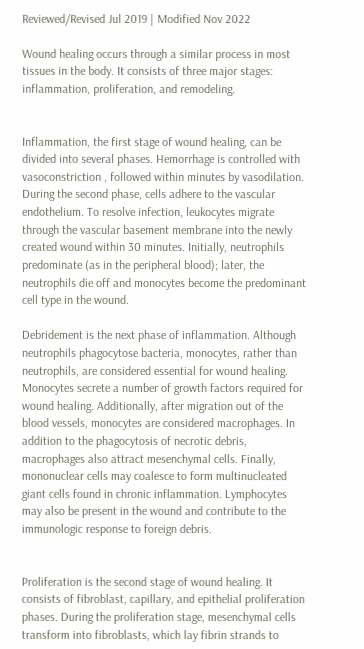Reviewed/Revised Jul 2019 | Modified Nov 2022

Wound healing occurs through a similar process in most tissues in the body. It consists of three major stages: inflammation, proliferation, and remodeling.


Inflammation, the first stage of wound healing, can be divided into several phases. Hemorrhage is controlled with vasoconstriction , followed within minutes by vasodilation. During the second phase, cells adhere to the vascular endothelium. To resolve infection, leukocytes migrate through the vascular basement membrane into the newly created wound within 30 minutes. Initially, neutrophils predominate (as in the peripheral blood); later, the neutrophils die off and monocytes become the predominant cell type in the wound.

Debridement is the next phase of inflammation. Although neutrophils phagocytose bacteria, monocytes, rather than neutrophils, are considered essential for wound healing. Monocytes secrete a number of growth factors required for wound healing. Additionally, after migration out of the blood vessels, monocytes are considered macrophages. In addition to the phagocytosis of necrotic debris, macrophages also attract mesenchymal cells. Finally, mononuclear cells may coalesce to form multinucleated giant cells found in chronic inflammation. Lymphocytes may also be present in the wound and contribute to the immunologic response to foreign debris.


Proliferation is the second stage of wound healing. It consists of fibroblast, capillary, and epithelial proliferation phases. During the proliferation stage, mesenchymal cells transform into fibroblasts, which lay fibrin strands to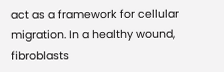act as a framework for cellular migration. In a healthy wound, fibroblasts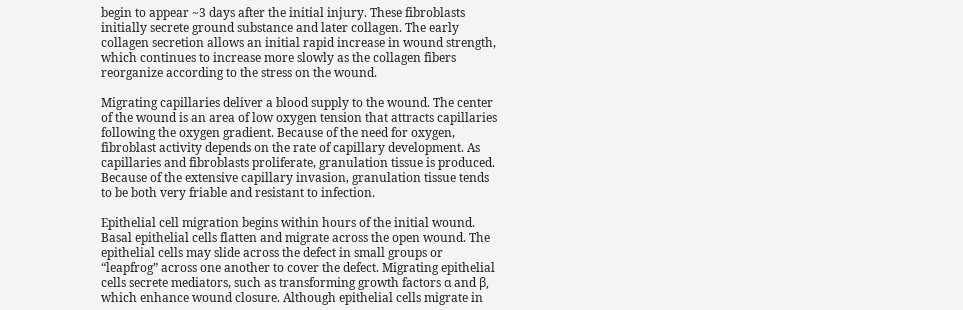begin to appear ~3 days after the initial injury. These fibroblasts initially secrete ground substance and later collagen. The early collagen secretion allows an initial rapid increase in wound strength, which continues to increase more slowly as the collagen fibers reorganize according to the stress on the wound.

Migrating capillaries deliver a blood supply to the wound. The center of the wound is an area of low oxygen tension that attracts capillaries following the oxygen gradient. Because of the need for oxygen, fibroblast activity depends on the rate of capillary development. As capillaries and fibroblasts proliferate, granulation tissue is produced. Because of the extensive capillary invasion, granulation tissue tends to be both very friable and resistant to infection.

Epithelial cell migration begins within hours of the initial wound. Basal epithelial cells flatten and migrate across the open wound. The epithelial cells may slide across the defect in small groups or “leapfrog” across one another to cover the defect. Migrating epithelial cells secrete mediators, such as transforming growth factors α and β, which enhance wound closure. Although epithelial cells migrate in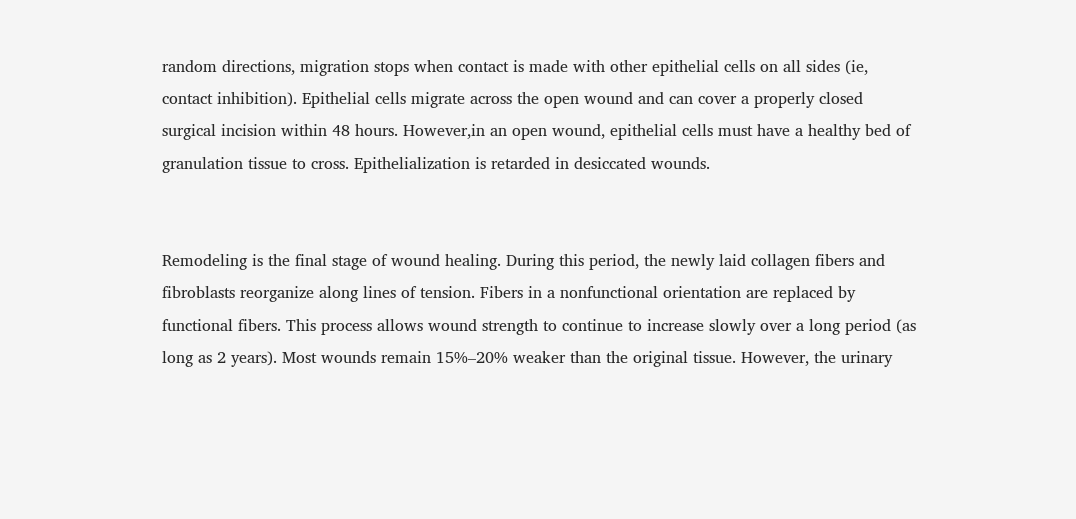random directions, migration stops when contact is made with other epithelial cells on all sides (ie, contact inhibition). Epithelial cells migrate across the open wound and can cover a properly closed surgical incision within 48 hours. However,in an open wound, epithelial cells must have a healthy bed of granulation tissue to cross. Epithelialization is retarded in desiccated wounds.


Remodeling is the final stage of wound healing. During this period, the newly laid collagen fibers and fibroblasts reorganize along lines of tension. Fibers in a nonfunctional orientation are replaced by functional fibers. This process allows wound strength to continue to increase slowly over a long period (as long as 2 years). Most wounds remain 15%–20% weaker than the original tissue. However, the urinary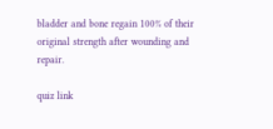bladder and bone regain 100% of their original strength after wounding and repair.

quiz link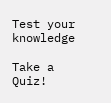Test your knowledge

Take a Quiz!